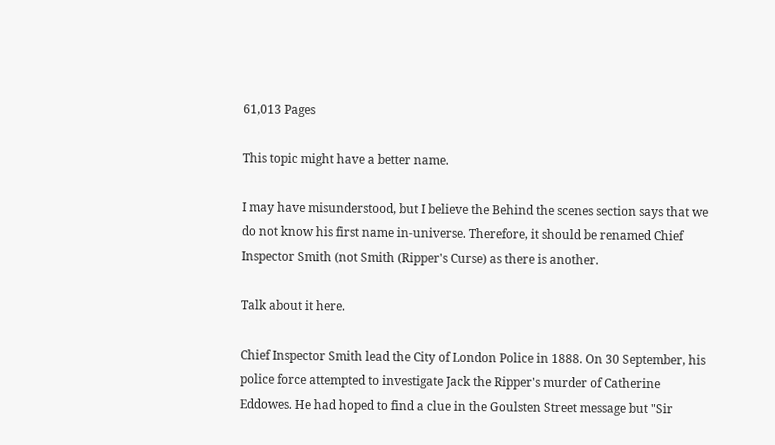61,013 Pages

This topic might have a better name.

I may have misunderstood, but I believe the Behind the scenes section says that we do not know his first name in-universe. Therefore, it should be renamed Chief Inspector Smith (not Smith (Ripper's Curse) as there is another.

Talk about it here.

Chief Inspector Smith lead the City of London Police in 1888. On 30 September, his police force attempted to investigate Jack the Ripper's murder of Catherine Eddowes. He had hoped to find a clue in the Goulsten Street message but "Sir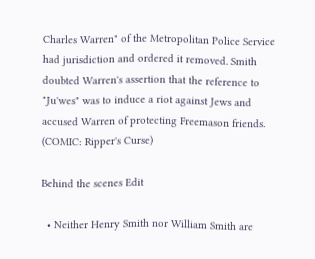Charles Warren" of the Metropolitan Police Service had jurisdiction and ordered it removed. Smith doubted Warren's assertion that the reference to "Ju'wes" was to induce a riot against Jews and accused Warren of protecting Freemason friends. (COMIC: Ripper's Curse)

Behind the scenes Edit

  • Neither Henry Smith nor William Smith are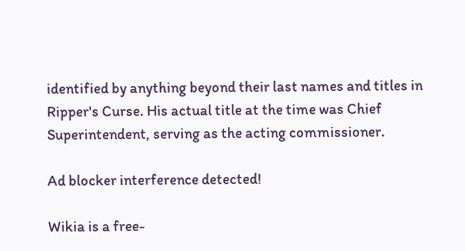identified by anything beyond their last names and titles in Ripper's Curse. His actual title at the time was Chief Superintendent, serving as the acting commissioner.

Ad blocker interference detected!

Wikia is a free-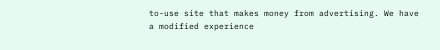to-use site that makes money from advertising. We have a modified experience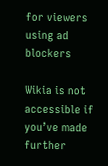for viewers using ad blockers

Wikia is not accessible if you’ve made further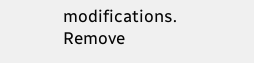modifications. Remove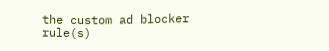the custom ad blocker rule(s)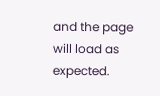and the page will load as expected.